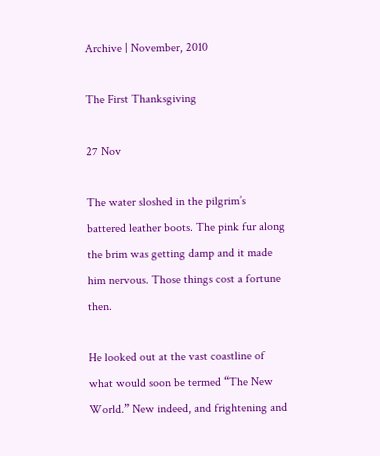Archive | November, 2010

The First Thanksgiving

27 Nov

The water sloshed in the pilgrim’s battered leather boots. The pink fur along the brim was getting damp and it made him nervous. Those things cost a fortune then.

He looked out at the vast coastline of what would soon be termed “The New World.” New indeed, and frightening and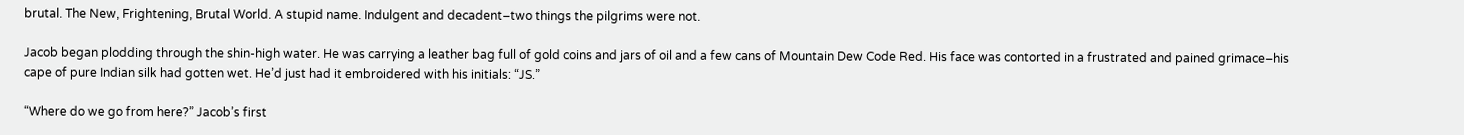brutal. The New, Frightening, Brutal World. A stupid name. Indulgent and decadent–two things the pilgrims were not.

Jacob began plodding through the shin-high water. He was carrying a leather bag full of gold coins and jars of oil and a few cans of Mountain Dew Code Red. His face was contorted in a frustrated and pained grimace–his cape of pure Indian silk had gotten wet. He’d just had it embroidered with his initials: “JS.”

“Where do we go from here?” Jacob’s first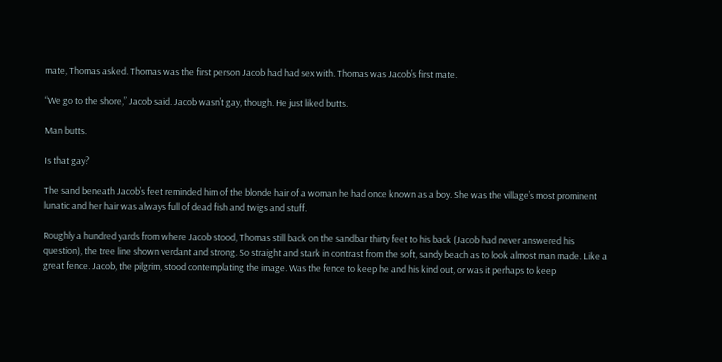mate, Thomas asked. Thomas was the first person Jacob had had sex with. Thomas was Jacob’s first mate.

“We go to the shore,” Jacob said. Jacob wasn’t gay, though. He just liked butts.

Man butts.

Is that gay?

The sand beneath Jacob’s feet reminded him of the blonde hair of a woman he had once known as a boy. She was the village’s most prominent lunatic and her hair was always full of dead fish and twigs and stuff.

Roughly a hundred yards from where Jacob stood, Thomas still back on the sandbar thirty feet to his back (Jacob had never answered his question), the tree line shown verdant and strong. So straight and stark in contrast from the soft, sandy beach as to look almost man made. Like a great fence. Jacob, the pilgrim, stood contemplating the image. Was the fence to keep he and his kind out, or was it perhaps to keep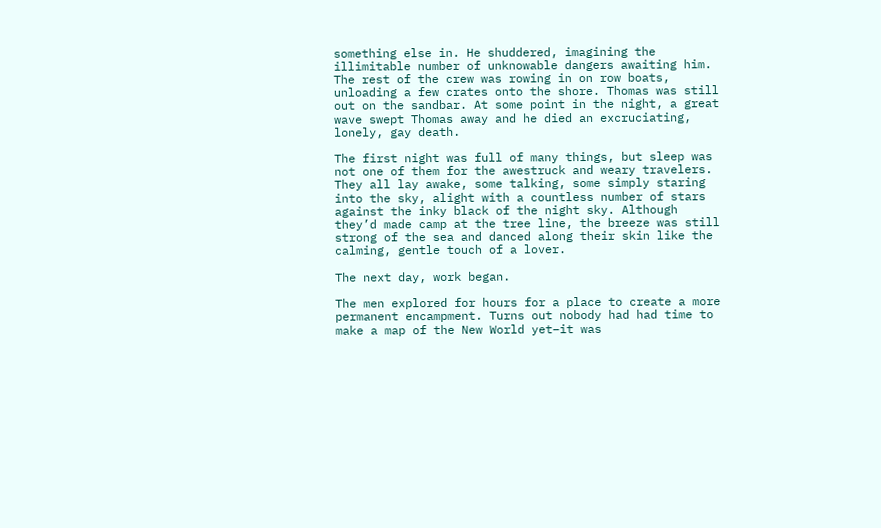something else in. He shuddered, imagining the illimitable number of unknowable dangers awaiting him. The rest of the crew was rowing in on row boats, unloading a few crates onto the shore. Thomas was still out on the sandbar. At some point in the night, a great wave swept Thomas away and he died an excruciating, lonely, gay death.

The first night was full of many things, but sleep was not one of them for the awestruck and weary travelers. They all lay awake, some talking, some simply staring into the sky, alight with a countless number of stars against the inky black of the night sky. Although they’d made camp at the tree line, the breeze was still strong of the sea and danced along their skin like the calming, gentle touch of a lover.

The next day, work began.

The men explored for hours for a place to create a more permanent encampment. Turns out nobody had had time to make a map of the New World yet–it was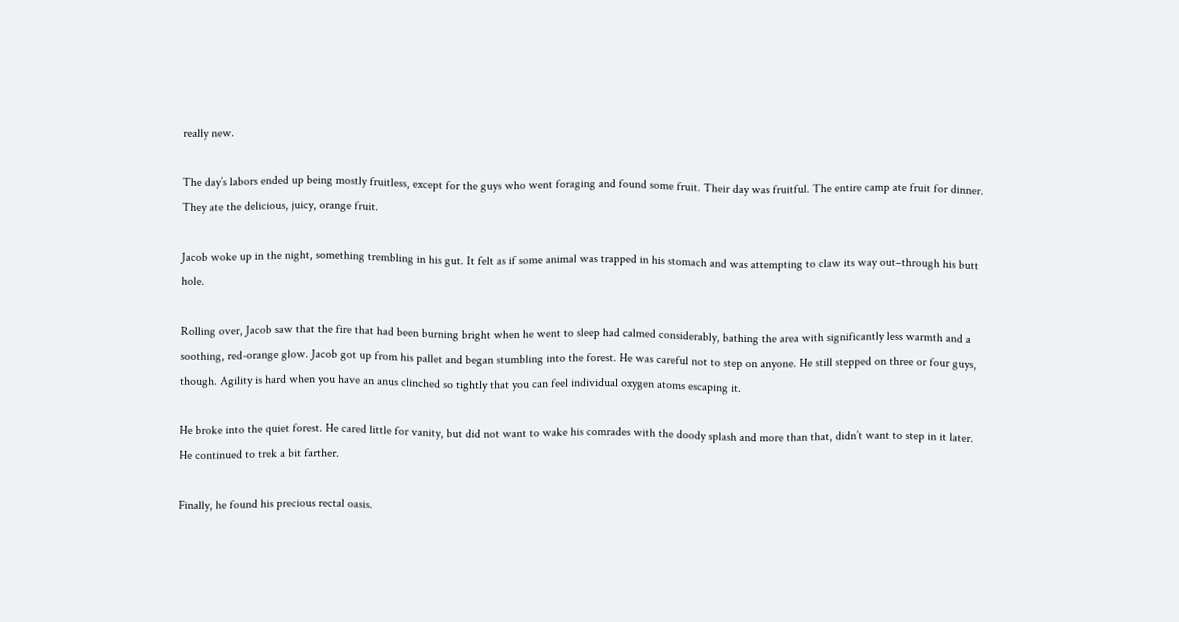really new.

The day’s labors ended up being mostly fruitless, except for the guys who went foraging and found some fruit. Their day was fruitful. The entire camp ate fruit for dinner. They ate the delicious, juicy, orange fruit.

Jacob woke up in the night, something trembling in his gut. It felt as if some animal was trapped in his stomach and was attempting to claw its way out–through his butt hole.

Rolling over, Jacob saw that the fire that had been burning bright when he went to sleep had calmed considerably, bathing the area with significantly less warmth and a soothing, red-orange glow. Jacob got up from his pallet and began stumbling into the forest. He was careful not to step on anyone. He still stepped on three or four guys, though. Agility is hard when you have an anus clinched so tightly that you can feel individual oxygen atoms escaping it.

He broke into the quiet forest. He cared little for vanity, but did not want to wake his comrades with the doody splash and more than that, didn’t want to step in it later. He continued to trek a bit farther.

Finally, he found his precious rectal oasis.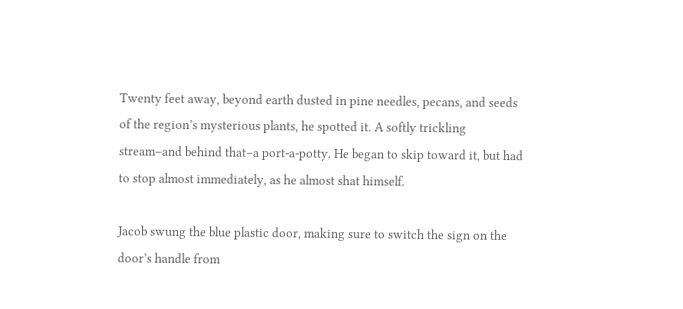Twenty feet away, beyond earth dusted in pine needles, pecans, and seeds of the region’s mysterious plants, he spotted it. A softly trickling stream–and behind that–a port-a-potty. He began to skip toward it, but had to stop almost immediately, as he almost shat himself.

Jacob swung the blue plastic door, making sure to switch the sign on the door’s handle from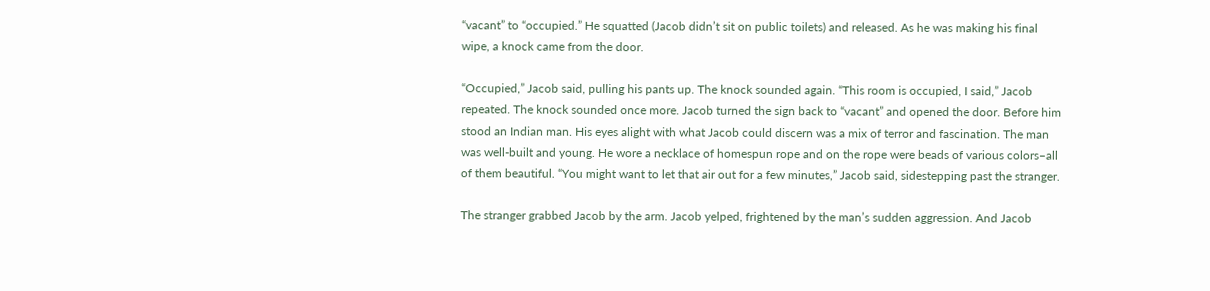“vacant” to “occupied.” He squatted (Jacob didn’t sit on public toilets) and released. As he was making his final wipe, a knock came from the door.

“Occupied,” Jacob said, pulling his pants up. The knock sounded again. “This room is occupied, I said,” Jacob repeated. The knock sounded once more. Jacob turned the sign back to “vacant” and opened the door. Before him stood an Indian man. His eyes alight with what Jacob could discern was a mix of terror and fascination. The man was well-built and young. He wore a necklace of homespun rope and on the rope were beads of various colors–all of them beautiful. “You might want to let that air out for a few minutes,” Jacob said, sidestepping past the stranger.

The stranger grabbed Jacob by the arm. Jacob yelped, frightened by the man’s sudden aggression. And Jacob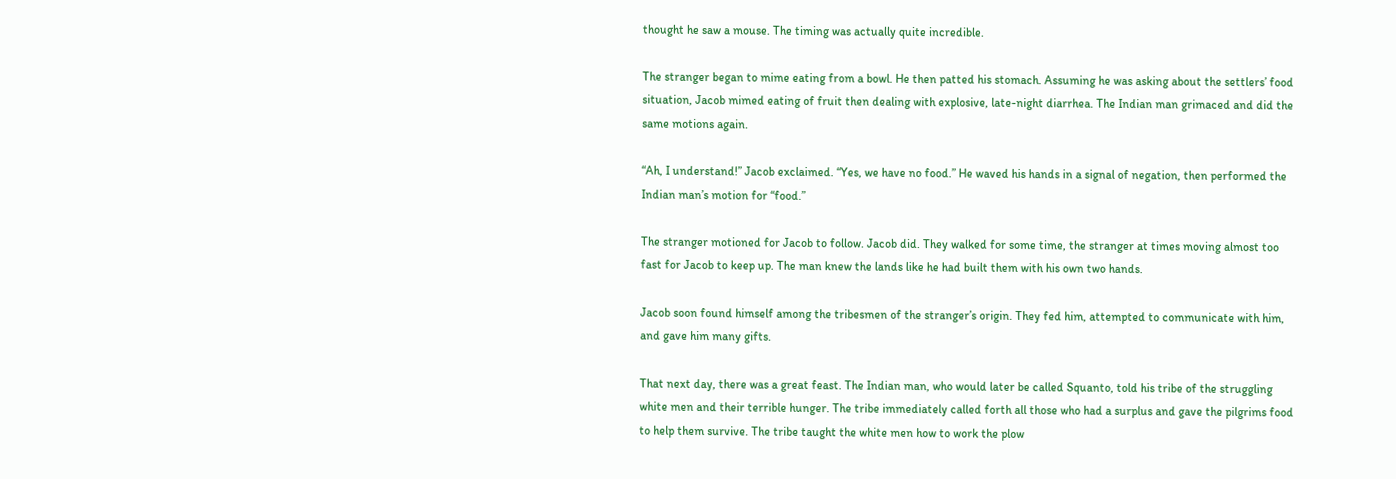thought he saw a mouse. The timing was actually quite incredible.

The stranger began to mime eating from a bowl. He then patted his stomach. Assuming he was asking about the settlers’ food situation, Jacob mimed eating of fruit then dealing with explosive, late-night diarrhea. The Indian man grimaced and did the same motions again.

“Ah, I understand!” Jacob exclaimed. “Yes, we have no food.” He waved his hands in a signal of negation, then performed the Indian man’s motion for “food.”

The stranger motioned for Jacob to follow. Jacob did. They walked for some time, the stranger at times moving almost too fast for Jacob to keep up. The man knew the lands like he had built them with his own two hands.

Jacob soon found himself among the tribesmen of the stranger’s origin. They fed him, attempted to communicate with him, and gave him many gifts.

That next day, there was a great feast. The Indian man, who would later be called Squanto, told his tribe of the struggling white men and their terrible hunger. The tribe immediately called forth all those who had a surplus and gave the pilgrims food to help them survive. The tribe taught the white men how to work the plow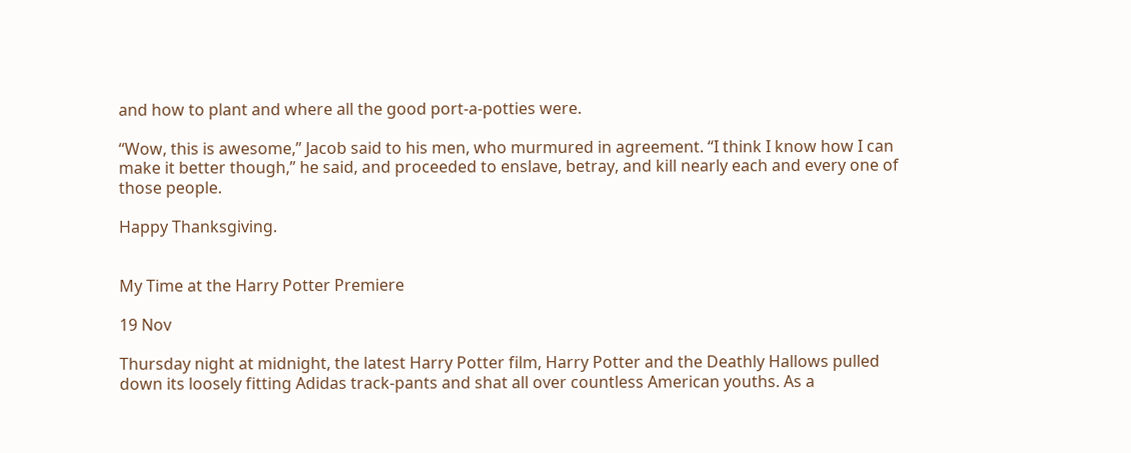and how to plant and where all the good port-a-potties were.

“Wow, this is awesome,” Jacob said to his men, who murmured in agreement. “I think I know how I can make it better though,” he said, and proceeded to enslave, betray, and kill nearly each and every one of those people.

Happy Thanksgiving.


My Time at the Harry Potter Premiere

19 Nov

Thursday night at midnight, the latest Harry Potter film, Harry Potter and the Deathly Hallows pulled down its loosely fitting Adidas track-pants and shat all over countless American youths. As a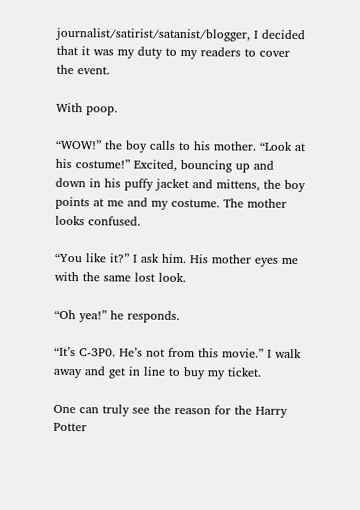journalist/satirist/satanist/blogger, I decided that it was my duty to my readers to cover the event.

With poop.

“WOW!” the boy calls to his mother. “Look at his costume!” Excited, bouncing up and down in his puffy jacket and mittens, the boy points at me and my costume. The mother looks confused.

“You like it?” I ask him. His mother eyes me with the same lost look.

“Oh yea!” he responds.

“It’s C-3P0. He’s not from this movie.” I walk away and get in line to buy my ticket.

One can truly see the reason for the Harry Potter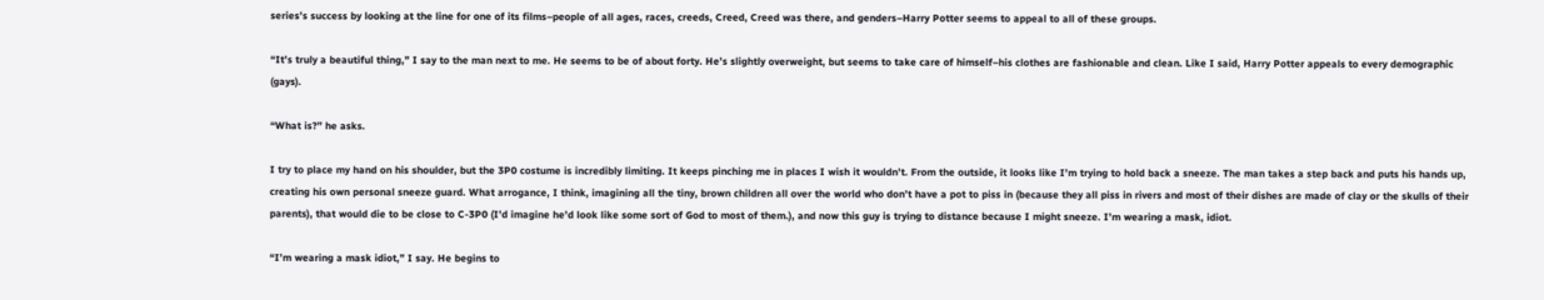series’s success by looking at the line for one of its films–people of all ages, races, creeds, Creed, Creed was there, and genders–Harry Potter seems to appeal to all of these groups.

“It’s truly a beautiful thing,” I say to the man next to me. He seems to be of about forty. He’s slightly overweight, but seems to take care of himself–his clothes are fashionable and clean. Like I said, Harry Potter appeals to every demographic (gays).

“What is?” he asks.

I try to place my hand on his shoulder, but the 3P0 costume is incredibly limiting. It keeps pinching me in places I wish it wouldn’t. From the outside, it looks like I’m trying to hold back a sneeze. The man takes a step back and puts his hands up, creating his own personal sneeze guard. What arrogance, I think, imagining all the tiny, brown children all over the world who don’t have a pot to piss in (because they all piss in rivers and most of their dishes are made of clay or the skulls of their parents), that would die to be close to C-3P0 (I’d imagine he’d look like some sort of God to most of them.), and now this guy is trying to distance because I might sneeze. I’m wearing a mask, idiot.

“I’m wearing a mask idiot,” I say. He begins to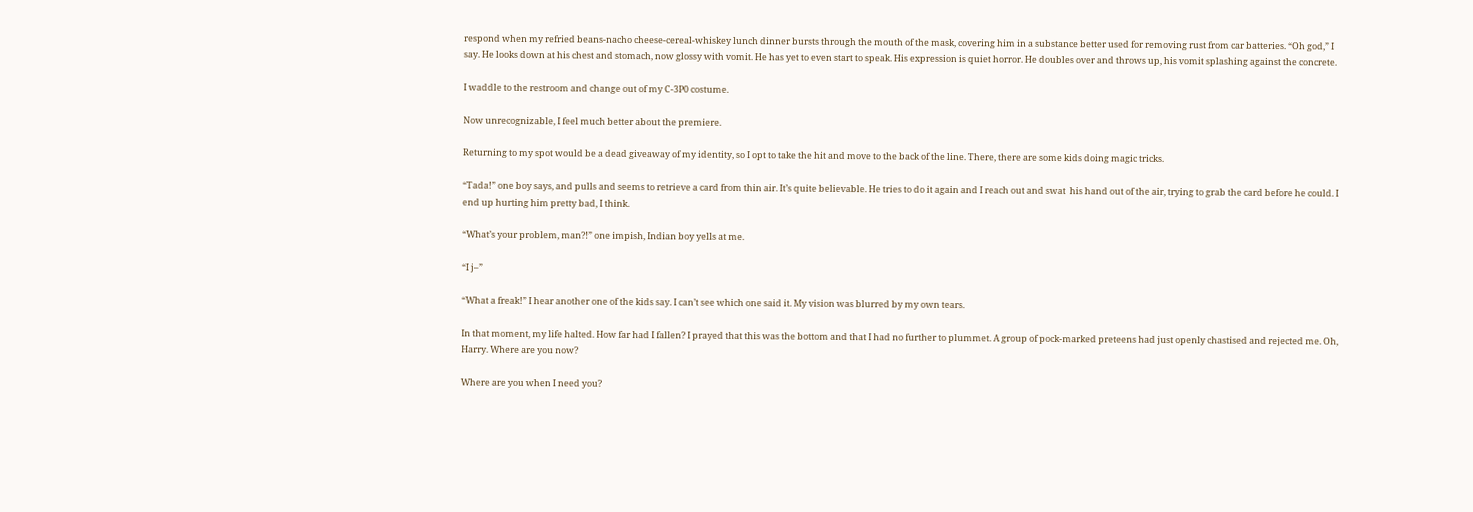respond when my refried beans-nacho cheese-cereal-whiskey lunch dinner bursts through the mouth of the mask, covering him in a substance better used for removing rust from car batteries. “Oh god,” I say. He looks down at his chest and stomach, now glossy with vomit. He has yet to even start to speak. His expression is quiet horror. He doubles over and throws up, his vomit splashing against the concrete.

I waddle to the restroom and change out of my C-3P0 costume.

Now unrecognizable, I feel much better about the premiere.

Returning to my spot would be a dead giveaway of my identity, so I opt to take the hit and move to the back of the line. There, there are some kids doing magic tricks.

“Tada!” one boy says, and pulls and seems to retrieve a card from thin air. It’s quite believable. He tries to do it again and I reach out and swat  his hand out of the air, trying to grab the card before he could. I end up hurting him pretty bad, I think.

“What’s your problem, man?!” one impish, Indian boy yells at me.

“I j–”

“What a freak!” I hear another one of the kids say. I can’t see which one said it. My vision was blurred by my own tears.

In that moment, my life halted. How far had I fallen? I prayed that this was the bottom and that I had no further to plummet. A group of pock-marked preteens had just openly chastised and rejected me. Oh, Harry. Where are you now?

Where are you when I need you?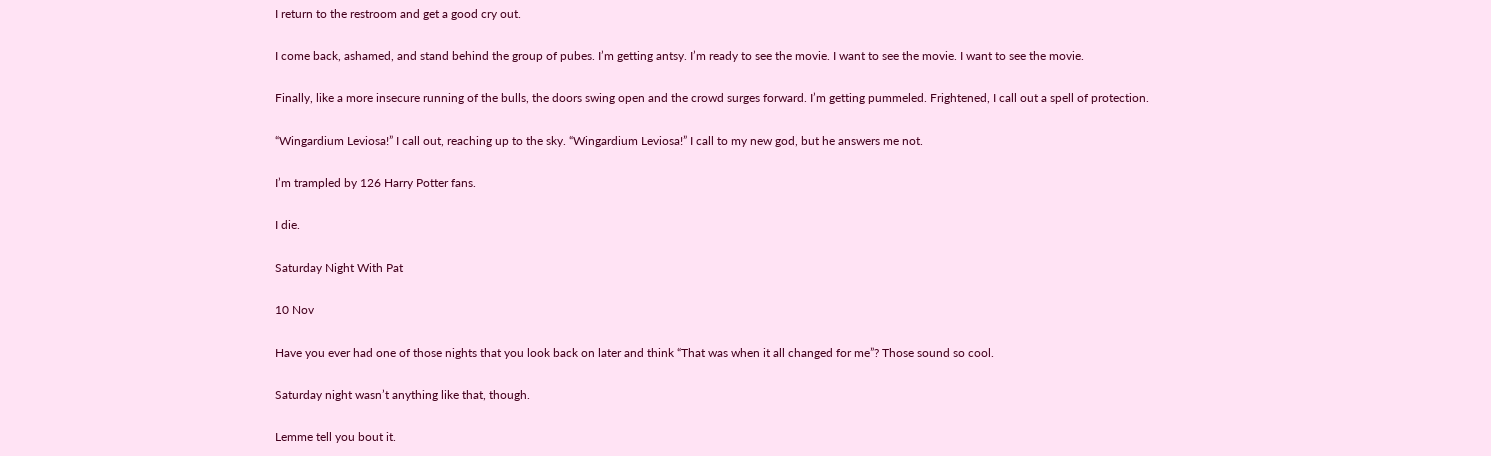I return to the restroom and get a good cry out.

I come back, ashamed, and stand behind the group of pubes. I’m getting antsy. I’m ready to see the movie. I want to see the movie. I want to see the movie.

Finally, like a more insecure running of the bulls, the doors swing open and the crowd surges forward. I’m getting pummeled. Frightened, I call out a spell of protection.

“Wingardium Leviosa!” I call out, reaching up to the sky. “Wingardium Leviosa!” I call to my new god, but he answers me not.

I’m trampled by 126 Harry Potter fans.

I die.

Saturday Night With Pat

10 Nov

Have you ever had one of those nights that you look back on later and think “That was when it all changed for me”? Those sound so cool.

Saturday night wasn’t anything like that, though.

Lemme tell you bout it.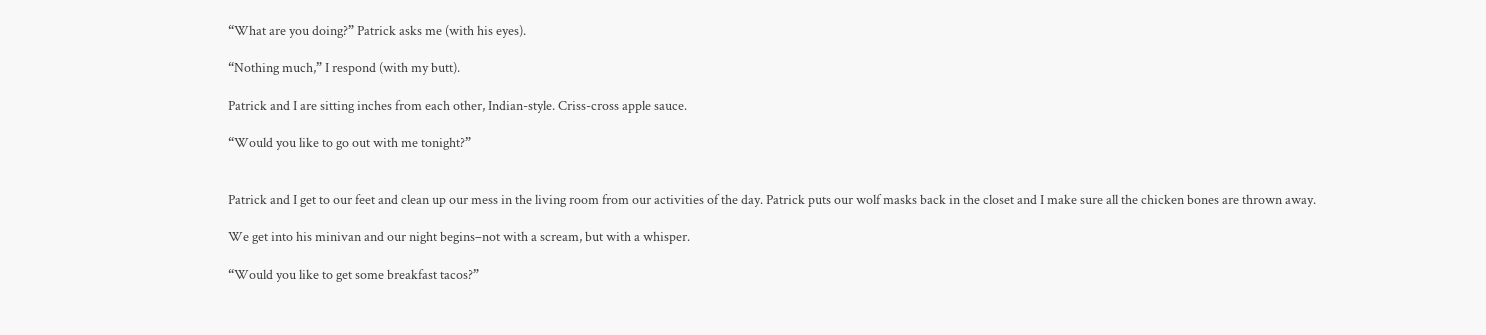“What are you doing?” Patrick asks me (with his eyes).

“Nothing much,” I respond (with my butt).

Patrick and I are sitting inches from each other, Indian-style. Criss-cross apple sauce.

“Would you like to go out with me tonight?”


Patrick and I get to our feet and clean up our mess in the living room from our activities of the day. Patrick puts our wolf masks back in the closet and I make sure all the chicken bones are thrown away.

We get into his minivan and our night begins–not with a scream, but with a whisper.

“Would you like to get some breakfast tacos?”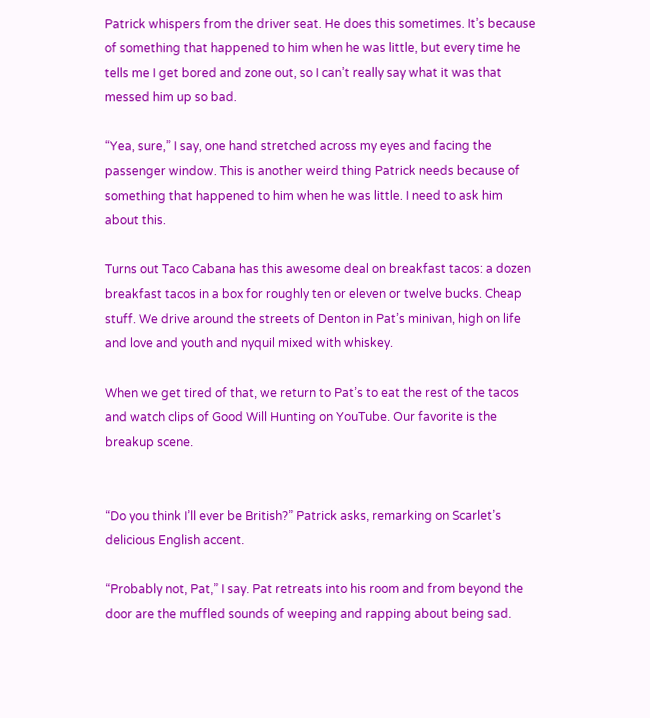Patrick whispers from the driver seat. He does this sometimes. It’s because of something that happened to him when he was little, but every time he tells me I get bored and zone out, so I can’t really say what it was that messed him up so bad.

“Yea, sure,” I say, one hand stretched across my eyes and facing the passenger window. This is another weird thing Patrick needs because of something that happened to him when he was little. I need to ask him about this.

Turns out Taco Cabana has this awesome deal on breakfast tacos: a dozen breakfast tacos in a box for roughly ten or eleven or twelve bucks. Cheap stuff. We drive around the streets of Denton in Pat’s minivan, high on life and love and youth and nyquil mixed with whiskey.

When we get tired of that, we return to Pat’s to eat the rest of the tacos and watch clips of Good Will Hunting on YouTube. Our favorite is the breakup scene.


“Do you think I’ll ever be British?” Patrick asks, remarking on Scarlet’s delicious English accent.

“Probably not, Pat,” I say. Pat retreats into his room and from beyond the door are the muffled sounds of weeping and rapping about being sad.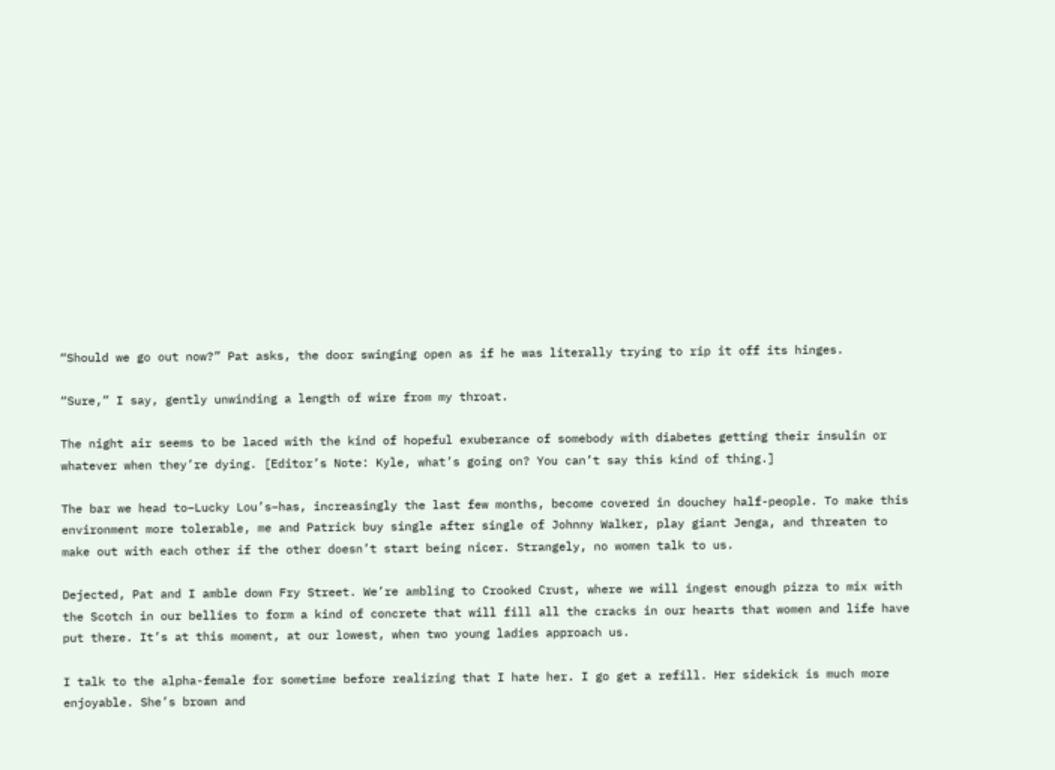“Should we go out now?” Pat asks, the door swinging open as if he was literally trying to rip it off its hinges.

“Sure,” I say, gently unwinding a length of wire from my throat.

The night air seems to be laced with the kind of hopeful exuberance of somebody with diabetes getting their insulin or whatever when they’re dying. [Editor’s Note: Kyle, what’s going on? You can’t say this kind of thing.]

The bar we head to–Lucky Lou’s–has, increasingly the last few months, become covered in douchey half-people. To make this environment more tolerable, me and Patrick buy single after single of Johnny Walker, play giant Jenga, and threaten to make out with each other if the other doesn’t start being nicer. Strangely, no women talk to us.

Dejected, Pat and I amble down Fry Street. We’re ambling to Crooked Crust, where we will ingest enough pizza to mix with the Scotch in our bellies to form a kind of concrete that will fill all the cracks in our hearts that women and life have put there. It’s at this moment, at our lowest, when two young ladies approach us.

I talk to the alpha-female for sometime before realizing that I hate her. I go get a refill. Her sidekick is much more enjoyable. She’s brown and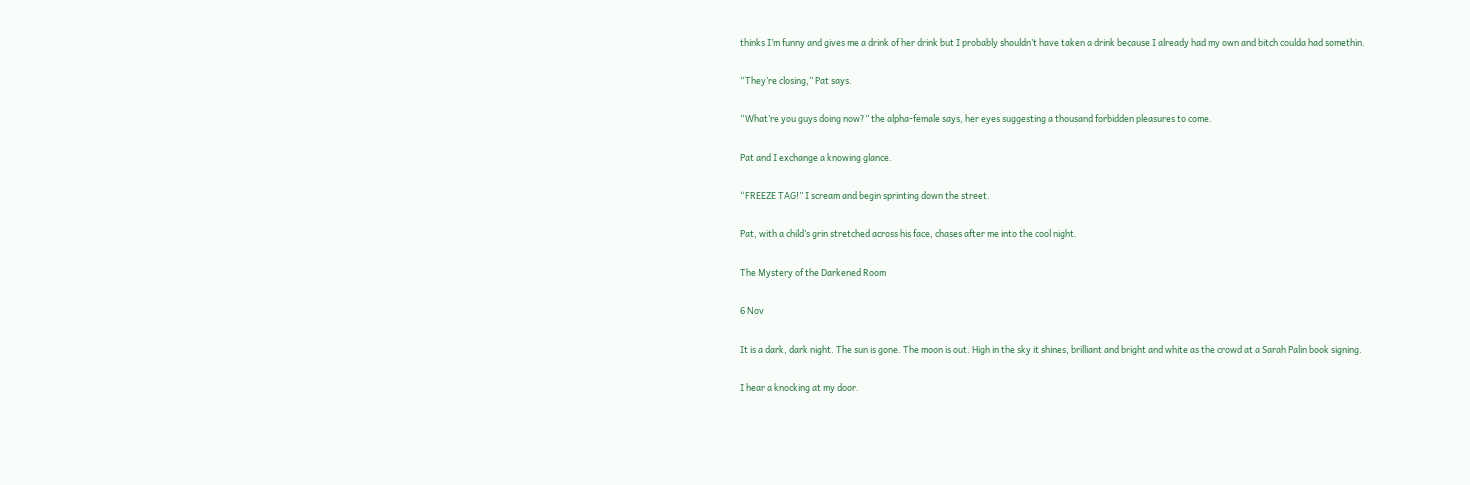thinks I’m funny and gives me a drink of her drink but I probably shouldn’t have taken a drink because I already had my own and bitch coulda had somethin.

“They’re closing,” Pat says.

“What’re you guys doing now?” the alpha-female says, her eyes suggesting a thousand forbidden pleasures to come.

Pat and I exchange a knowing glance.

“FREEZE TAG!” I scream and begin sprinting down the street.

Pat, with a child’s grin stretched across his face, chases after me into the cool night.

The Mystery of the Darkened Room

6 Nov

It is a dark, dark night. The sun is gone. The moon is out. High in the sky it shines, brilliant and bright and white as the crowd at a Sarah Palin book signing.

I hear a knocking at my door.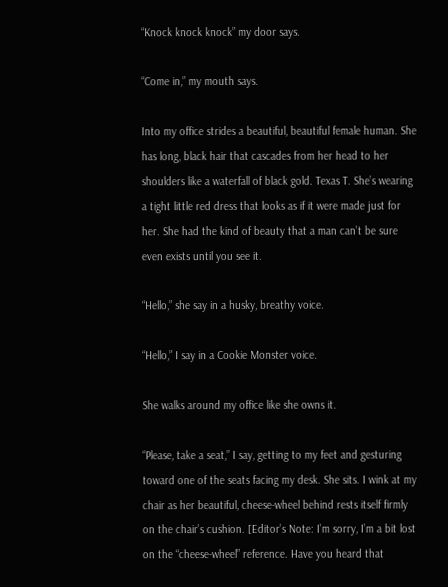“Knock knock knock” my door says.

“Come in,” my mouth says.

Into my office strides a beautiful, beautiful female human. She has long, black hair that cascades from her head to her shoulders like a waterfall of black gold. Texas T. She’s wearing a tight little red dress that looks as if it were made just for her. She had the kind of beauty that a man can’t be sure even exists until you see it.

“Hello,” she say in a husky, breathy voice.

“Hello,” I say in a Cookie Monster voice.

She walks around my office like she owns it.

“Please, take a seat,” I say, getting to my feet and gesturing toward one of the seats facing my desk. She sits. I wink at my chair as her beautiful, cheese-wheel behind rests itself firmly on the chair’s cushion. [Editor’s Note: I’m sorry, I’m a bit lost on the “cheese-wheel” reference. Have you heard that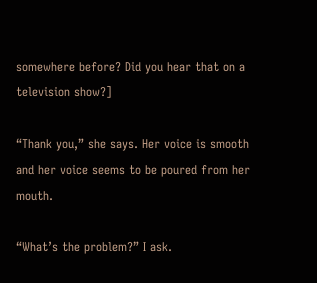somewhere before? Did you hear that on a television show?]

“Thank you,” she says. Her voice is smooth and her voice seems to be poured from her mouth.

“What’s the problem?” I ask.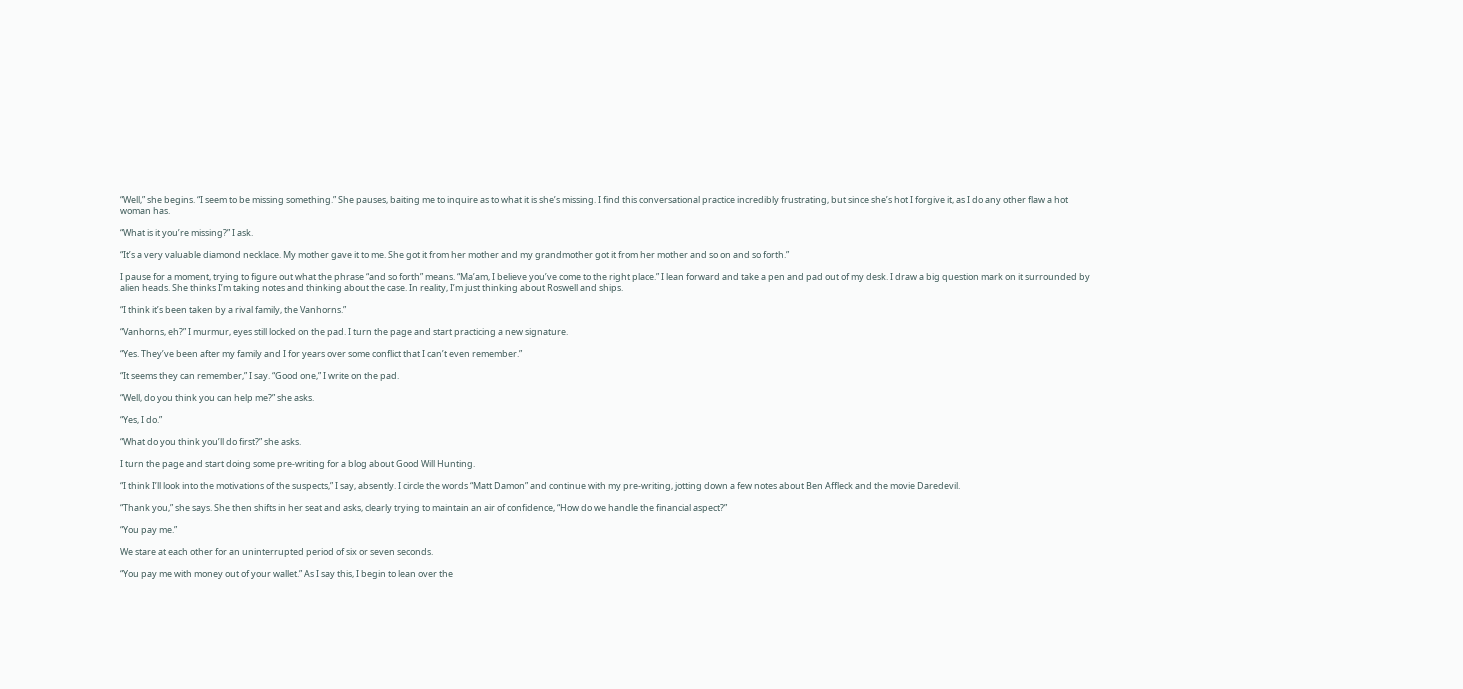“Well,” she begins. “I seem to be missing something.” She pauses, baiting me to inquire as to what it is she’s missing. I find this conversational practice incredibly frustrating, but since she’s hot I forgive it, as I do any other flaw a hot woman has.

“What is it you’re missing?” I ask.

“It’s a very valuable diamond necklace. My mother gave it to me. She got it from her mother and my grandmother got it from her mother and so on and so forth.”

I pause for a moment, trying to figure out what the phrase “and so forth” means. “Ma’am, I believe you’ve come to the right place.” I lean forward and take a pen and pad out of my desk. I draw a big question mark on it surrounded by alien heads. She thinks I’m taking notes and thinking about the case. In reality, I’m just thinking about Roswell and ships.

“I think it’s been taken by a rival family, the Vanhorns.”

“Vanhorns, eh?” I murmur, eyes still locked on the pad. I turn the page and start practicing a new signature.

“Yes. They’ve been after my family and I for years over some conflict that I can’t even remember.”

“It seems they can remember,” I say. “Good one,” I write on the pad.

“Well, do you think you can help me?” she asks.

“Yes, I do.”

“What do you think you’ll do first?” she asks.

I turn the page and start doing some pre-writing for a blog about Good Will Hunting.

“I think I’ll look into the motivations of the suspects,” I say, absently. I circle the words “Matt Damon” and continue with my pre-writing, jotting down a few notes about Ben Affleck and the movie Daredevil.

“Thank you,” she says. She then shifts in her seat and asks, clearly trying to maintain an air of confidence, “How do we handle the financial aspect?”

“You pay me.”

We stare at each other for an uninterrupted period of six or seven seconds.

“You pay me with money out of your wallet.” As I say this, I begin to lean over the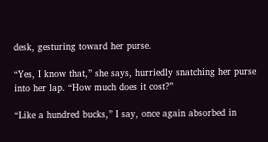desk, gesturing toward her purse.

“Yes, I know that,” she says, hurriedly snatching her purse into her lap. “How much does it cost?”

“Like a hundred bucks,” I say, once again absorbed in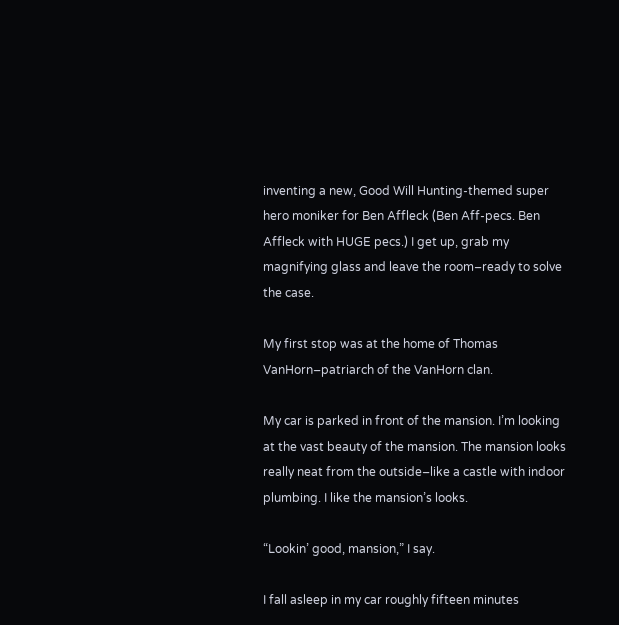inventing a new, Good Will Hunting-themed super hero moniker for Ben Affleck (Ben Aff-pecs. Ben Affleck with HUGE pecs.) I get up, grab my magnifying glass and leave the room–ready to solve the case.

My first stop was at the home of Thomas VanHorn–patriarch of the VanHorn clan.

My car is parked in front of the mansion. I’m looking at the vast beauty of the mansion. The mansion looks really neat from the outside–like a castle with indoor plumbing. I like the mansion’s looks.

“Lookin’ good, mansion,” I say.

I fall asleep in my car roughly fifteen minutes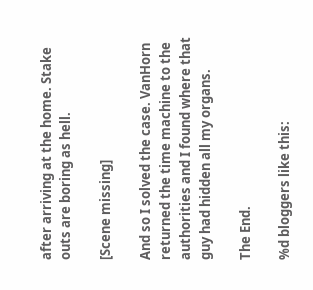after arriving at the home. Stake outs are boring as hell.

[Scene missing]

And so I solved the case. VanHorn returned the time machine to the authorities and I found where that guy had hidden all my organs.

The End.

%d bloggers like this: